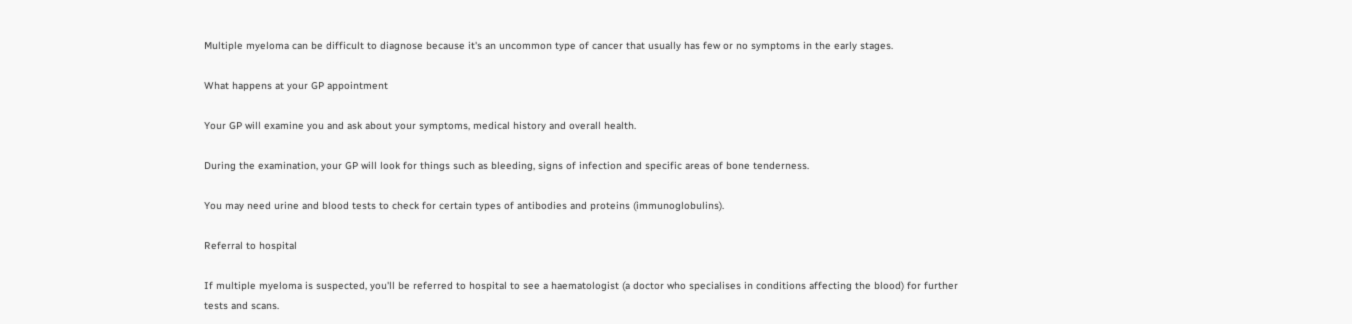Multiple myeloma can be difficult to diagnose because it's an uncommon type of cancer that usually has few or no symptoms in the early stages.

What happens at your GP appointment

Your GP will examine you and ask about your symptoms, medical history and overall health.

During the examination, your GP will look for things such as bleeding, signs of infection and specific areas of bone tenderness.

You may need urine and blood tests to check for certain types of antibodies and proteins (immunoglobulins).

Referral to hospital

If multiple myeloma is suspected, you'll be referred to hospital to see a haematologist (a doctor who specialises in conditions affecting the blood) for further tests and scans.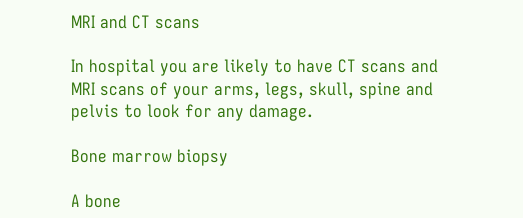MRI and CT scans

In hospital you are likely to have CT scans and MRI scans of your arms, legs, skull, spine and pelvis to look for any damage.

Bone marrow biopsy

A bone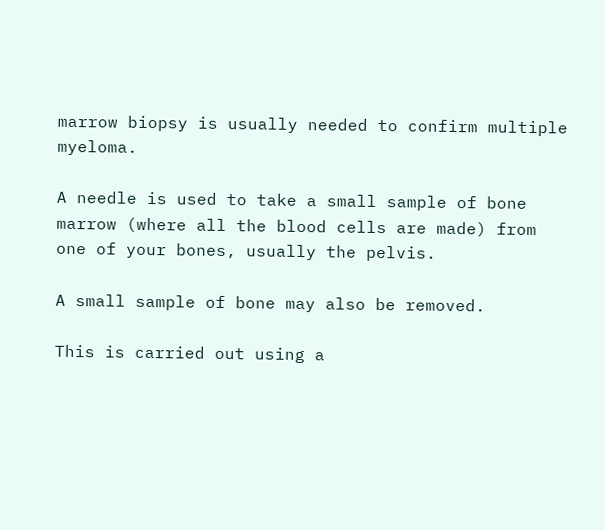marrow biopsy is usually needed to confirm multiple myeloma.

A needle is used to take a small sample of bone marrow (where all the blood cells are made) from one of your bones, usually the pelvis.

A small sample of bone may also be removed.

This is carried out using a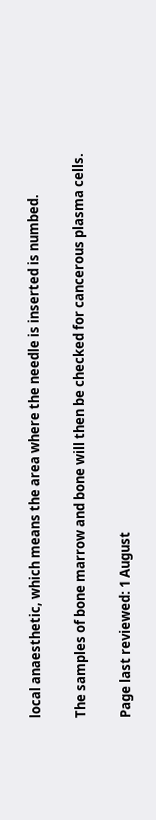local anaesthetic, which means the area where the needle is inserted is numbed.

The samples of bone marrow and bone will then be checked for cancerous plasma cells.

Page last reviewed: 1 August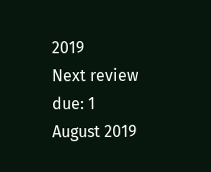2019
Next review due: 1 August 2019